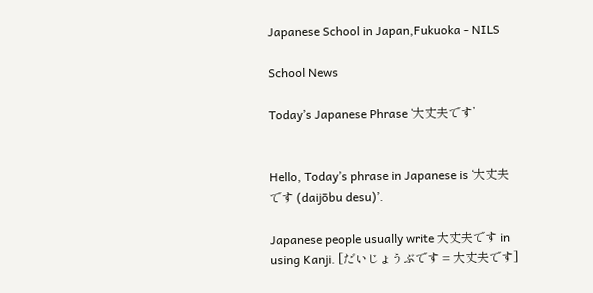Japanese School in Japan,Fukuoka - NILS

School News

Today’s Japanese Phrase ‘大丈夫です’


Hello, Today’s phrase in Japanese is ‘大丈夫です (daijōbu desu)’.

Japanese people usually write 大丈夫です in using Kanji. [だいじょうぶです = 大丈夫です]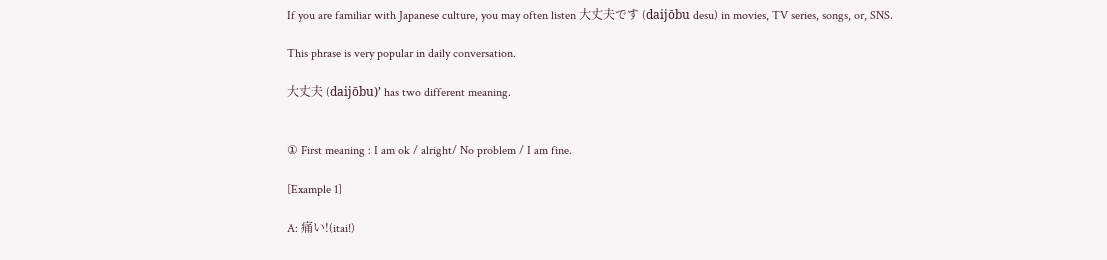If you are familiar with Japanese culture, you may often listen 大丈夫です (daijōbu desu) in movies, TV series, songs, or, SNS.

This phrase is very popular in daily conversation.

大丈夫 (daijōbu)’ has two different meaning.


① First meaning : I am ok / alright/ No problem / I am fine.

[Example 1]

A: 痛い!(itai!)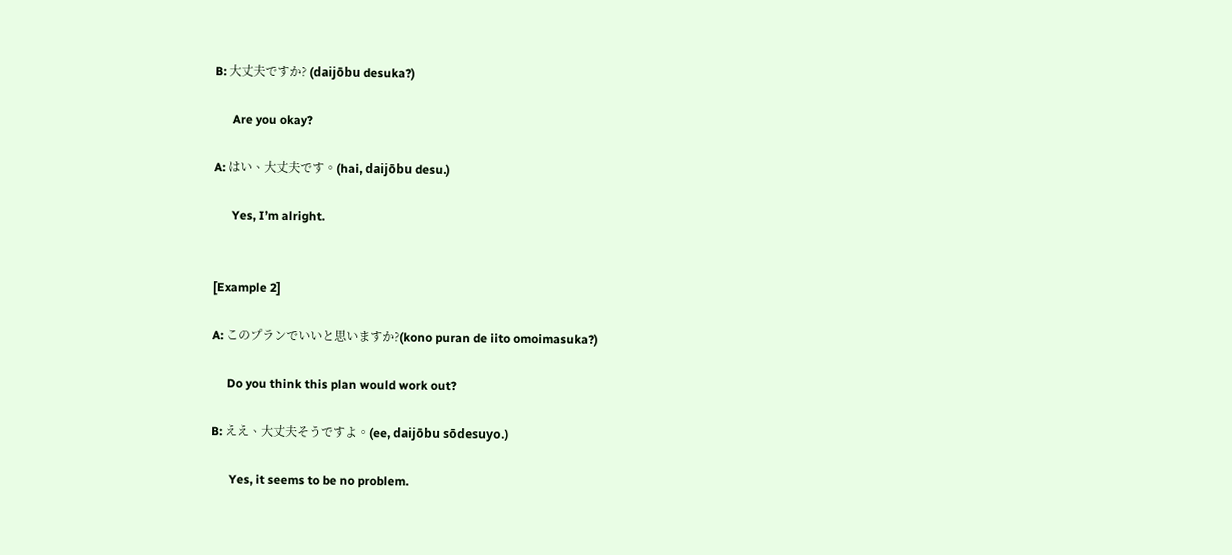B: 大丈夫ですか? (daijōbu desuka?)

      Are you okay?

A: はい、大丈夫です。(hai, daijōbu desu.)

      Yes, I’m alright.


[Example 2]

A: このプランでいいと思いますか?(kono puran de iito omoimasuka?)

     Do you think this plan would work out?

B: ええ、大丈夫そうですよ。(ee, daijōbu sōdesuyo.)

      Yes, it seems to be no problem.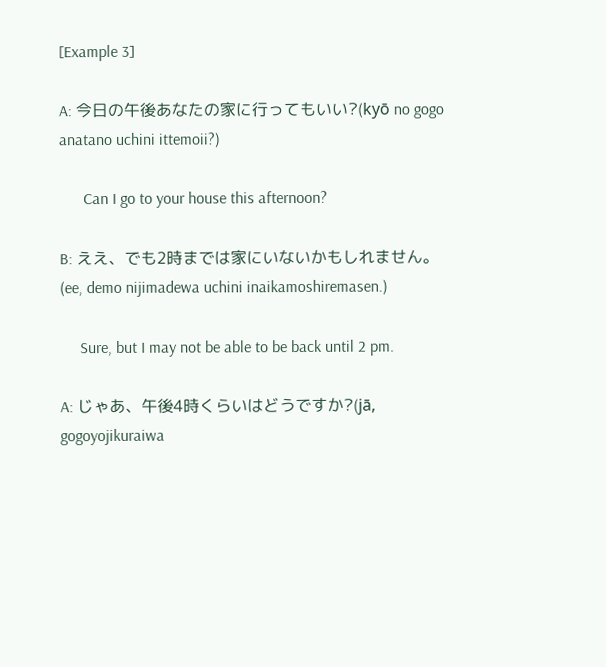[Example 3]

A: 今日の午後あなたの家に行ってもいい?(kyō no gogo anatano uchini ittemoii?)

      Can I go to your house this afternoon?

B: ええ、でも2時までは家にいないかもしれません。(ee, demo nijimadewa uchini inaikamoshiremasen.)

     Sure, but I may not be able to be back until 2 pm.

A: じゃあ、午後4時くらいはどうですか?(jā, gogoyojikuraiwa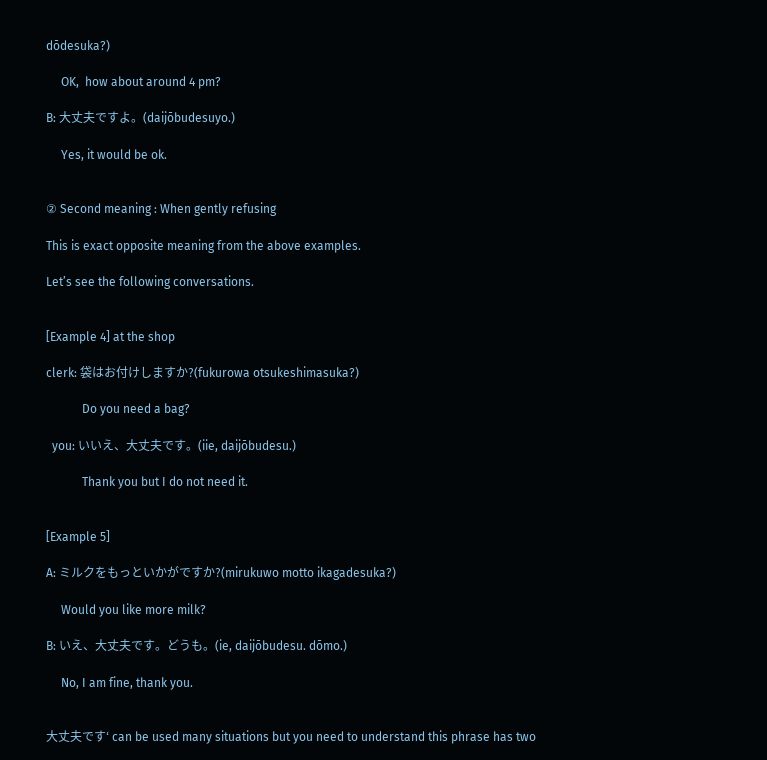dōdesuka?)

     OK,  how about around 4 pm?

B: 大丈夫ですよ。(daijōbudesuyo.)

     Yes, it would be ok.


② Second meaning : When gently refusing

This is exact opposite meaning from the above examples.

Let’s see the following conversations.


[Example 4] at the shop

clerk: 袋はお付けしますか?(fukurowa otsukeshimasuka?)

            Do you need a bag?

  you: いいえ、大丈夫です。(iie, daijōbudesu.)

            Thank you but I do not need it.


[Example 5]

A: ミルクをもっといかがですか?(mirukuwo motto ikagadesuka?)

     Would you like more milk?

B: いえ、大丈夫です。どうも。(ie, daijōbudesu. dōmo.)

     No, I am fine, thank you.


大丈夫です‘ can be used many situations but you need to understand this phrase has two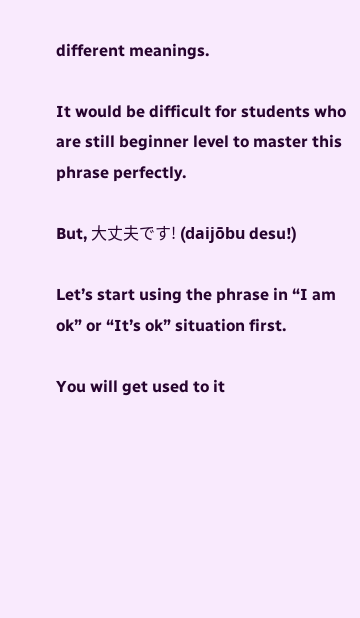different meanings.

It would be difficult for students who are still beginner level to master this phrase perfectly.

But, 大丈夫です! (daijōbu desu!)

Let’s start using the phrase in “I am ok” or “It’s ok” situation first.

You will get used to it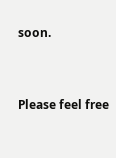soon.



Please feel free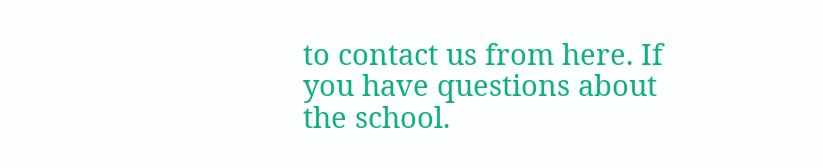to contact us from here. If you have questions about the school.